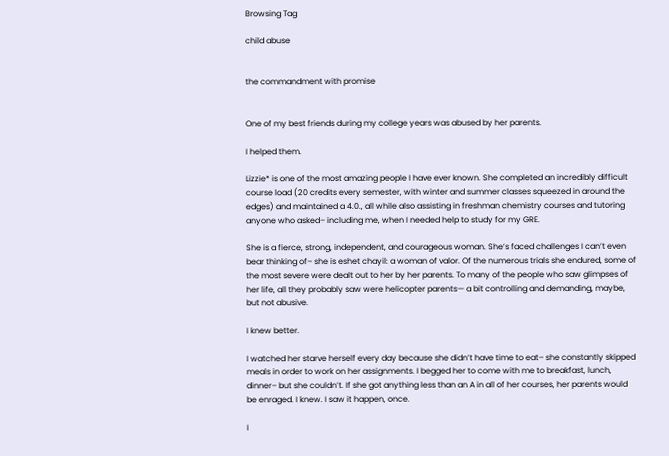Browsing Tag

child abuse


the commandment with promise


One of my best friends during my college years was abused by her parents.

I helped them.

Lizzie* is one of the most amazing people I have ever known. She completed an incredibly difficult course load (20 credits every semester, with winter and summer classes squeezed in around the edges) and maintained a 4.0., all while also assisting in freshman chemistry courses and tutoring anyone who asked– including me, when I needed help to study for my GRE.

She is a fierce, strong, independent, and courageous woman. She’s faced challenges I can’t even bear thinking of– she is eshet chayil: a woman of valor. Of the numerous trials she endured, some of the most severe were dealt out to her by her parents. To many of the people who saw glimpses of her life, all they probably saw were helicopter parents— a bit controlling and demanding, maybe, but not abusive.

I knew better.

I watched her starve herself every day because she didn’t have time to eat– she constantly skipped meals in order to work on her assignments. I begged her to come with me to breakfast, lunch, dinner– but she couldn’t. If she got anything less than an A in all of her courses, her parents would be enraged. I knew. I saw it happen, once.

I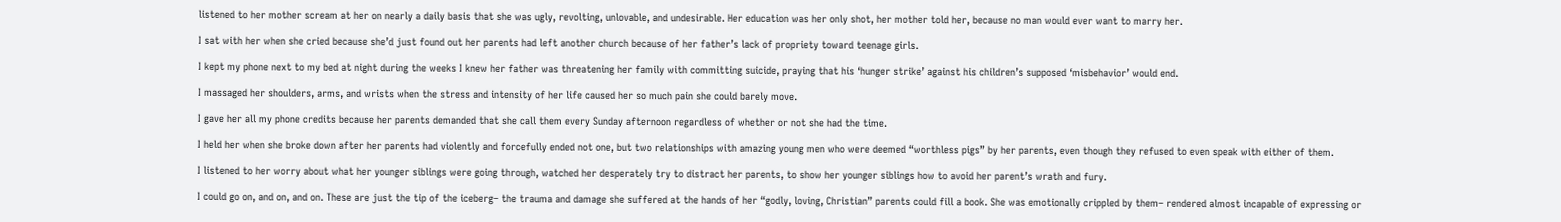listened to her mother scream at her on nearly a daily basis that she was ugly, revolting, unlovable, and undesirable. Her education was her only shot, her mother told her, because no man would ever want to marry her.

I sat with her when she cried because she’d just found out her parents had left another church because of her father’s lack of propriety toward teenage girls.

I kept my phone next to my bed at night during the weeks I knew her father was threatening her family with committing suicide, praying that his ‘hunger strike’ against his children’s supposed ‘misbehavior’ would end.

I massaged her shoulders, arms, and wrists when the stress and intensity of her life caused her so much pain she could barely move.

I gave her all my phone credits because her parents demanded that she call them every Sunday afternoon regardless of whether or not she had the time.

I held her when she broke down after her parents had violently and forcefully ended not one, but two relationships with amazing young men who were deemed “worthless pigs” by her parents, even though they refused to even speak with either of them.

I listened to her worry about what her younger siblings were going through, watched her desperately try to distract her parents, to show her younger siblings how to avoid her parent’s wrath and fury.

I could go on, and on, and on. These are just the tip of the iceberg– the trauma and damage she suffered at the hands of her “godly, loving, Christian” parents could fill a book. She was emotionally crippled by them– rendered almost incapable of expressing or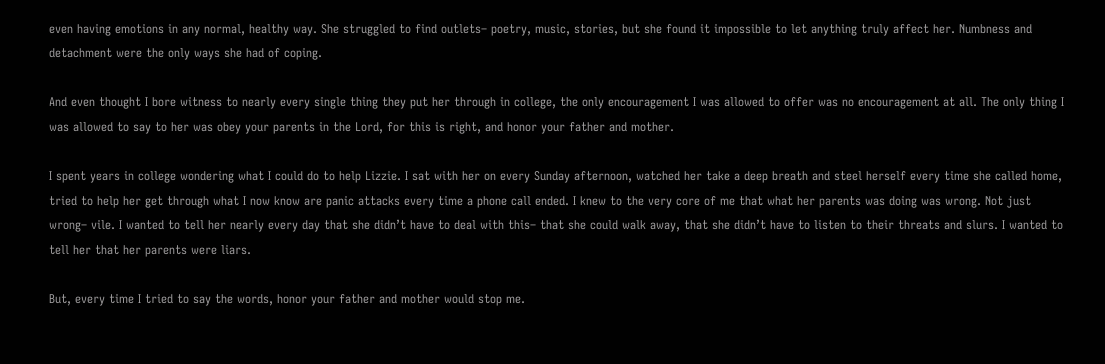even having emotions in any normal, healthy way. She struggled to find outlets– poetry, music, stories, but she found it impossible to let anything truly affect her. Numbness and detachment were the only ways she had of coping.

And even thought I bore witness to nearly every single thing they put her through in college, the only encouragement I was allowed to offer was no encouragement at all. The only thing I was allowed to say to her was obey your parents in the Lord, for this is right, and honor your father and mother.

I spent years in college wondering what I could do to help Lizzie. I sat with her on every Sunday afternoon, watched her take a deep breath and steel herself every time she called home, tried to help her get through what I now know are panic attacks every time a phone call ended. I knew to the very core of me that what her parents was doing was wrong. Not just wrong– vile. I wanted to tell her nearly every day that she didn’t have to deal with this– that she could walk away, that she didn’t have to listen to their threats and slurs. I wanted to tell her that her parents were liars.

But, every time I tried to say the words, honor your father and mother would stop me.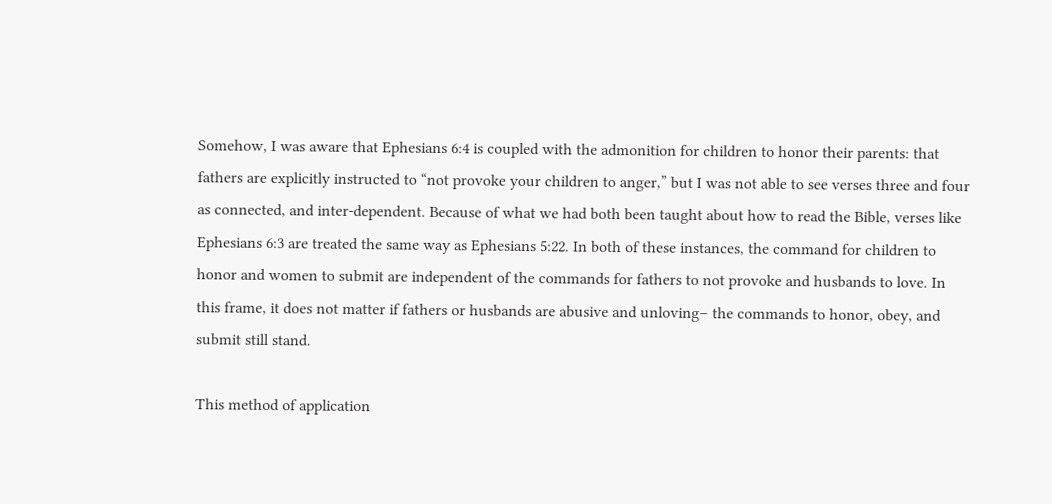Somehow, I was aware that Ephesians 6:4 is coupled with the admonition for children to honor their parents: that fathers are explicitly instructed to “not provoke your children to anger,” but I was not able to see verses three and four as connected, and inter-dependent. Because of what we had both been taught about how to read the Bible, verses like Ephesians 6:3 are treated the same way as Ephesians 5:22. In both of these instances, the command for children to honor and women to submit are independent of the commands for fathers to not provoke and husbands to love. In this frame, it does not matter if fathers or husbands are abusive and unloving– the commands to honor, obey, and submit still stand.

This method of application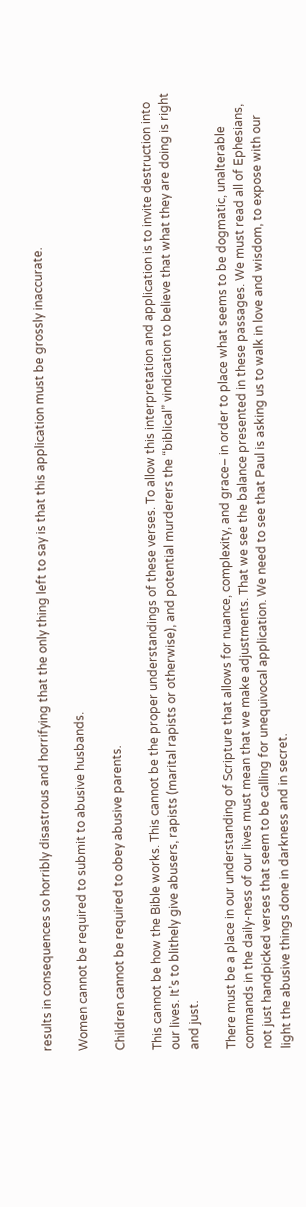results in consequences so horribly disastrous and horrifying that the only thing left to say is that this application must be grossly inaccurate.

Women cannot be required to submit to abusive husbands.

Children cannot be required to obey abusive parents.

This cannot be how the Bible works. This cannot be the proper understandings of these verses. To allow this interpretation and application is to invite destruction into our lives. It’s to blithely give abusers, rapists (marital rapists or otherwise), and potential murderers the “biblical” vindication to believe that what they are doing is right and just.

There must be a place in our understanding of Scripture that allows for nuance, complexity, and grace– in order to place what seems to be dogmatic, unalterable commands in the daily-ness of our lives must mean that we make adjustments. That we see the balance presented in these passages. We must read all of Ephesians, not just handpicked verses that seem to be calling for unequivocal application. We need to see that Paul is asking us to walk in love and wisdom, to expose with our light the abusive things done in darkness and in secret.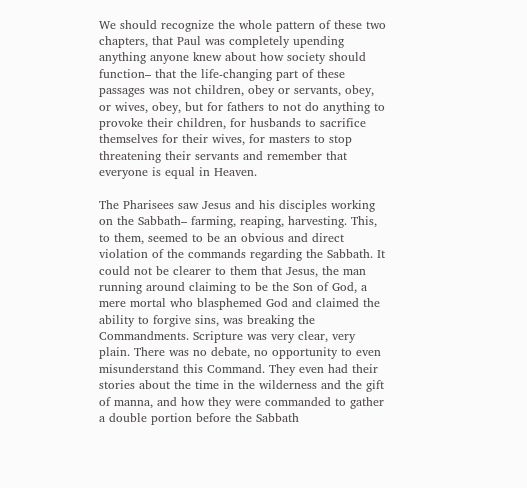We should recognize the whole pattern of these two chapters, that Paul was completely upending anything anyone knew about how society should function– that the life-changing part of these passages was not children, obey or servants, obey, or wives, obey, but for fathers to not do anything to provoke their children, for husbands to sacrifice themselves for their wives, for masters to stop threatening their servants and remember that everyone is equal in Heaven.

The Pharisees saw Jesus and his disciples working on the Sabbath– farming, reaping, harvesting. This, to them, seemed to be an obvious and direct violation of the commands regarding the Sabbath. It could not be clearer to them that Jesus, the man running around claiming to be the Son of God, a mere mortal who blasphemed God and claimed the ability to forgive sins, was breaking the Commandments. Scripture was very clear, very plain. There was no debate, no opportunity to even misunderstand this Command. They even had their stories about the time in the wilderness and the gift of manna, and how they were commanded to gather a double portion before the Sabbath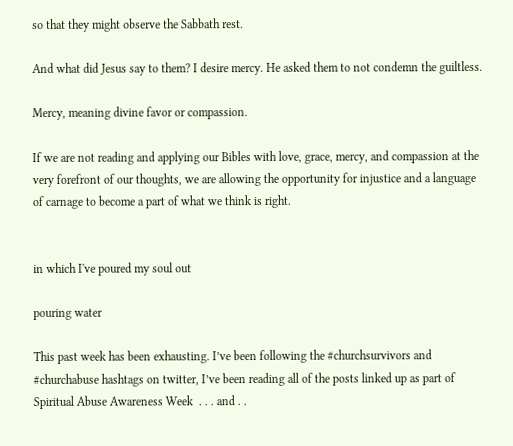so that they might observe the Sabbath rest.

And what did Jesus say to them? I desire mercy. He asked them to not condemn the guiltless.

Mercy, meaning divine favor or compassion.

If we are not reading and applying our Bibles with love, grace, mercy, and compassion at the very forefront of our thoughts, we are allowing the opportunity for injustice and a language of carnage to become a part of what we think is right.


in which I've poured my soul out

pouring water

This past week has been exhausting. I’ve been following the #churchsurvivors and #churchabuse hashtags on twitter, I’ve been reading all of the posts linked up as part of Spiritual Abuse Awareness Week  . . . and . .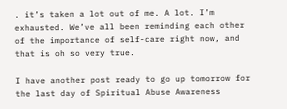. it’s taken a lot out of me. A lot. I’m exhausted. We’ve all been reminding each other of the importance of self-care right now, and that is oh so very true.

I have another post ready to go up tomorrow for the last day of Spiritual Abuse Awareness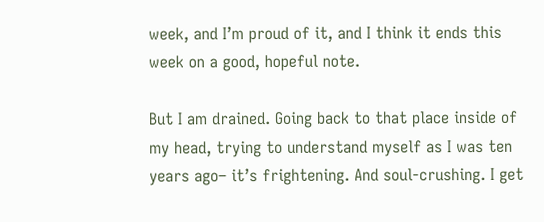week, and I’m proud of it, and I think it ends this week on a good, hopeful note.

But I am drained. Going back to that place inside of my head, trying to understand myself as I was ten years ago– it’s frightening. And soul-crushing. I get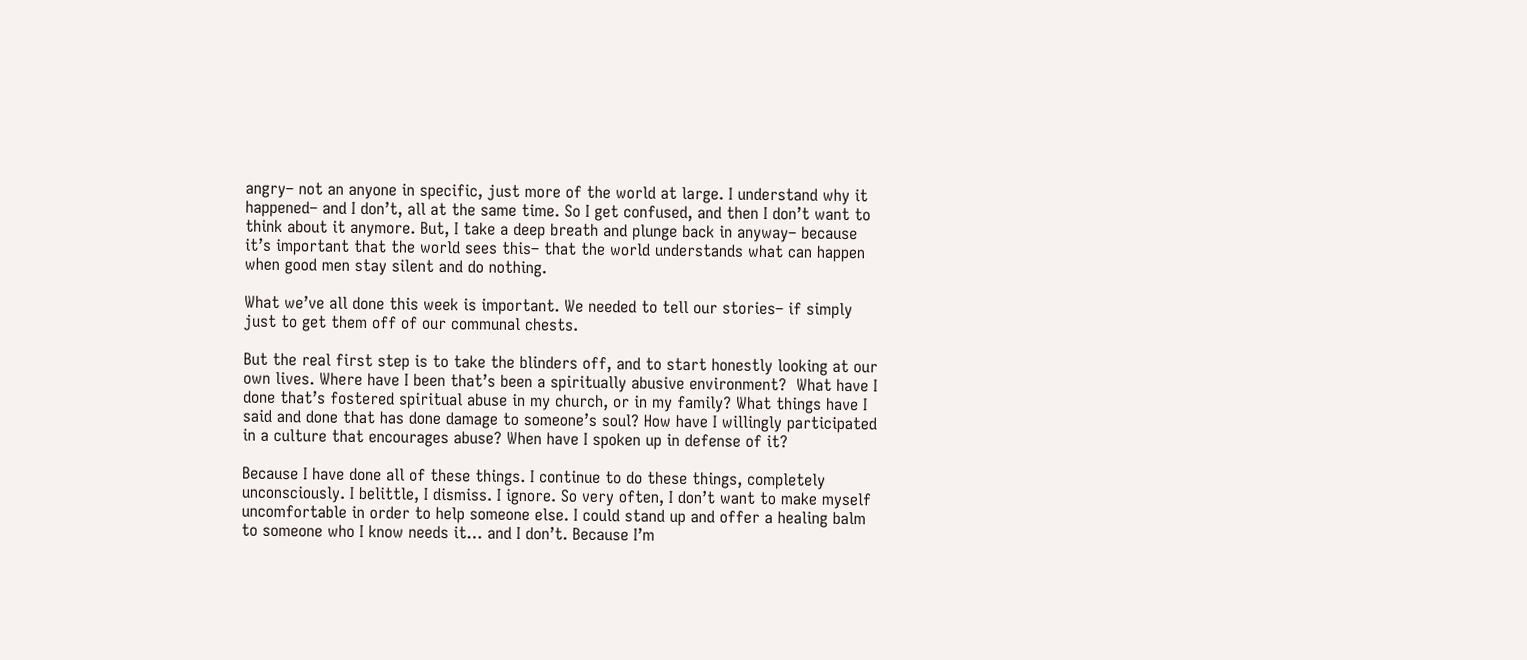angry– not an anyone in specific, just more of the world at large. I understand why it happened– and I don’t, all at the same time. So I get confused, and then I don’t want to think about it anymore. But, I take a deep breath and plunge back in anyway– because it’s important that the world sees this– that the world understands what can happen when good men stay silent and do nothing.

What we’ve all done this week is important. We needed to tell our stories– if simply just to get them off of our communal chests.

But the real first step is to take the blinders off, and to start honestly looking at our own lives. Where have I been that’s been a spiritually abusive environment?  What have I done that’s fostered spiritual abuse in my church, or in my family? What things have I said and done that has done damage to someone’s soul? How have I willingly participated in a culture that encourages abuse? When have I spoken up in defense of it?

Because I have done all of these things. I continue to do these things, completely unconsciously. I belittle, I dismiss. I ignore. So very often, I don’t want to make myself uncomfortable in order to help someone else. I could stand up and offer a healing balm to someone who I know needs it… and I don’t. Because I’m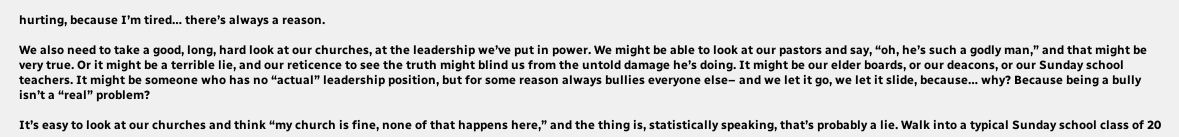hurting, because I’m tired… there’s always a reason.

We also need to take a good, long, hard look at our churches, at the leadership we’ve put in power. We might be able to look at our pastors and say, “oh, he’s such a godly man,” and that might be very true. Or it might be a terrible lie, and our reticence to see the truth might blind us from the untold damage he’s doing. It might be our elder boards, or our deacons, or our Sunday school teachers. It might be someone who has no “actual” leadership position, but for some reason always bullies everyone else– and we let it go, we let it slide, because… why? Because being a bully isn’t a “real” problem?

It’s easy to look at our churches and think “my church is fine, none of that happens here,” and the thing is, statistically speaking, that’s probably a lie. Walk into a typical Sunday school class of 20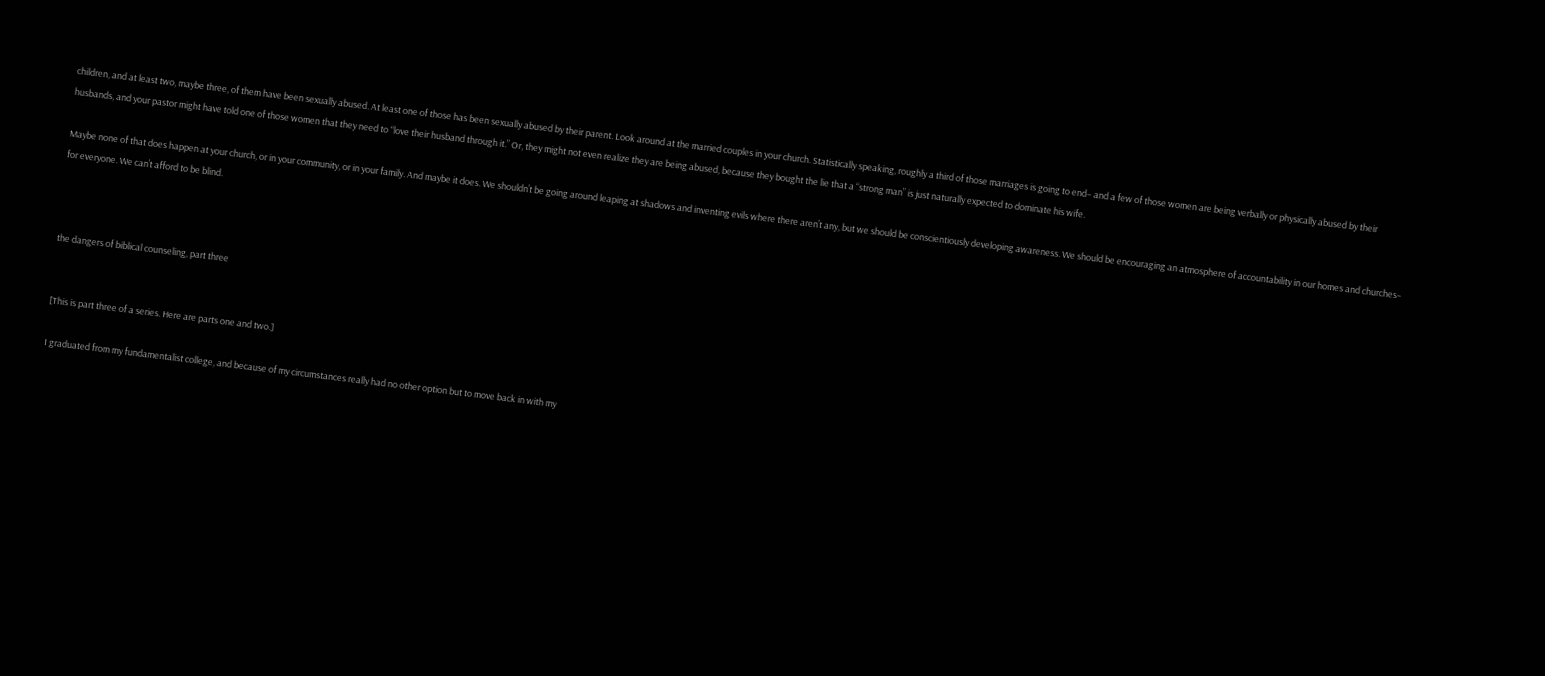children, and at least two, maybe three, of them have been sexually abused. At least one of those has been sexually abused by their parent. Look around at the married couples in your church. Statistically speaking, roughly a third of those marriages is going to end– and a few of those women are being verbally or physically abused by their husbands, and your pastor might have told one of those women that they need to “love their husband through it.” Or, they might not even realize they are being abused, because they bought the lie that a “strong man” is just naturally expected to dominate his wife.

Maybe none of that does happen at your church, or in your community, or in your family. And maybe it does. We shouldn’t be going around leaping at shadows and inventing evils where there aren’t any, but we should be conscientiously developing awareness. We should be encouraging an atmosphere of accountability in our homes and churches– for everyone. We can’t afford to be blind.



the dangers of biblical counseling, part three


[This is part three of a series. Here are parts one and two.]

I graduated from my fundamentalist college, and because of my circumstances really had no other option but to move back in with my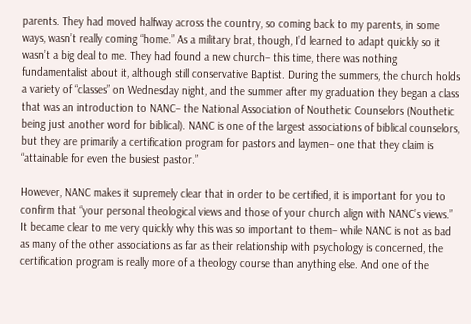parents. They had moved halfway across the country, so coming back to my parents, in some ways, wasn’t really coming “home.” As a military brat, though, I’d learned to adapt quickly so it wasn’t a big deal to me. They had found a new church– this time, there was nothing fundamentalist about it, although still conservative Baptist. During the summers, the church holds a variety of “classes” on Wednesday night, and the summer after my graduation they began a class that was an introduction to NANC– the National Association of Nouthetic Counselors (Nouthetic being just another word for biblical). NANC is one of the largest associations of biblical counselors, but they are primarily a certification program for pastors and laymen– one that they claim is “attainable for even the busiest pastor.”

However, NANC makes it supremely clear that in order to be certified, it is important for you to confirm that “your personal theological views and those of your church align with NANC’s views.” It became clear to me very quickly why this was so important to them– while NANC is not as bad as many of the other associations as far as their relationship with psychology is concerned, the certification program is really more of a theology course than anything else. And one of the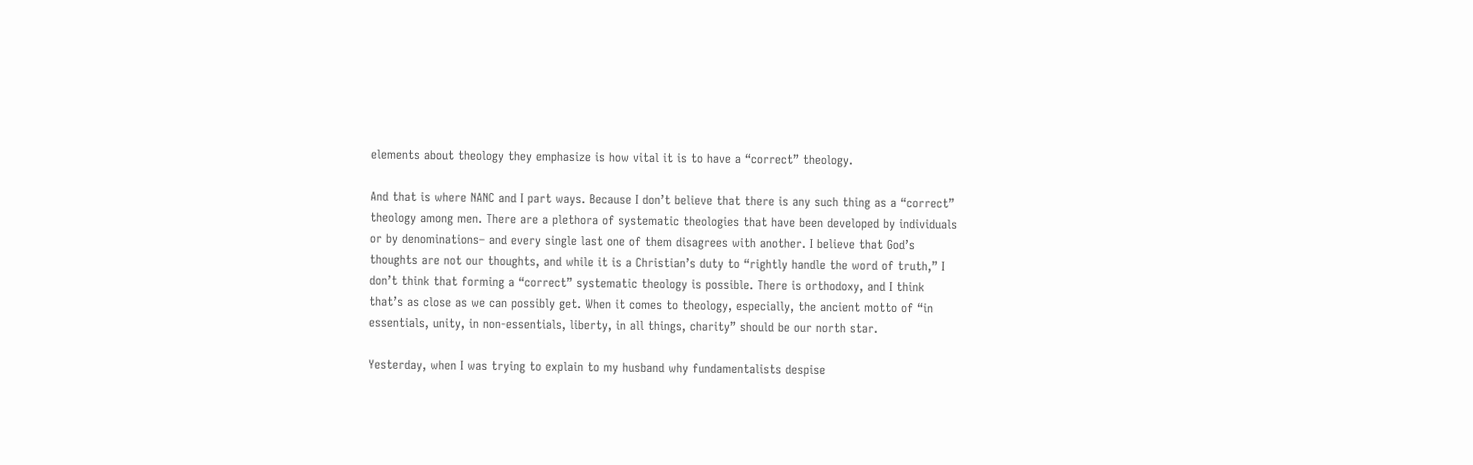elements about theology they emphasize is how vital it is to have a “correct” theology.

And that is where NANC and I part ways. Because I don’t believe that there is any such thing as a “correct” theology among men. There are a plethora of systematic theologies that have been developed by individuals or by denominations– and every single last one of them disagrees with another. I believe that God’s thoughts are not our thoughts, and while it is a Christian’s duty to “rightly handle the word of truth,” I don’t think that forming a “correct” systematic theology is possible. There is orthodoxy, and I think that’s as close as we can possibly get. When it comes to theology, especially, the ancient motto of “in essentials, unity, in non-essentials, liberty, in all things, charity” should be our north star.

Yesterday, when I was trying to explain to my husband why fundamentalists despise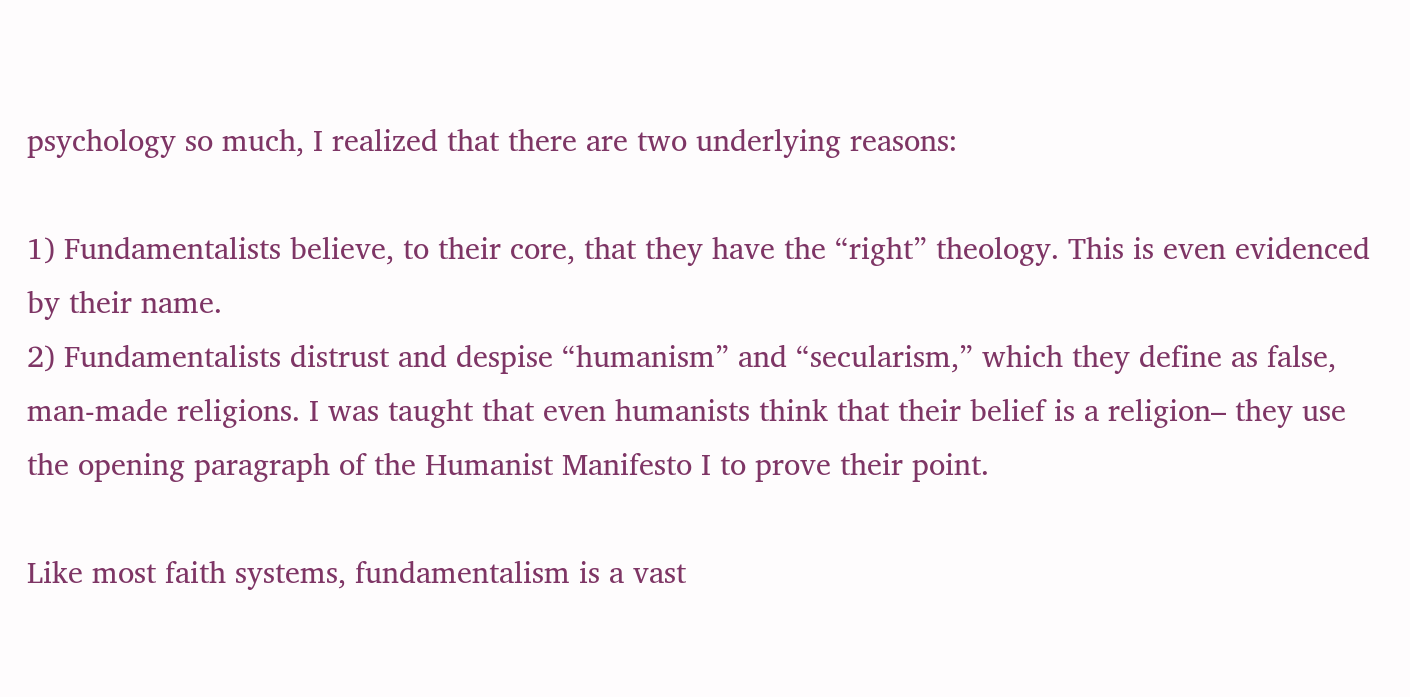psychology so much, I realized that there are two underlying reasons:

1) Fundamentalists believe, to their core, that they have the “right” theology. This is even evidenced by their name.
2) Fundamentalists distrust and despise “humanism” and “secularism,” which they define as false, man-made religions. I was taught that even humanists think that their belief is a religion– they use the opening paragraph of the Humanist Manifesto I to prove their point.

Like most faith systems, fundamentalism is a vast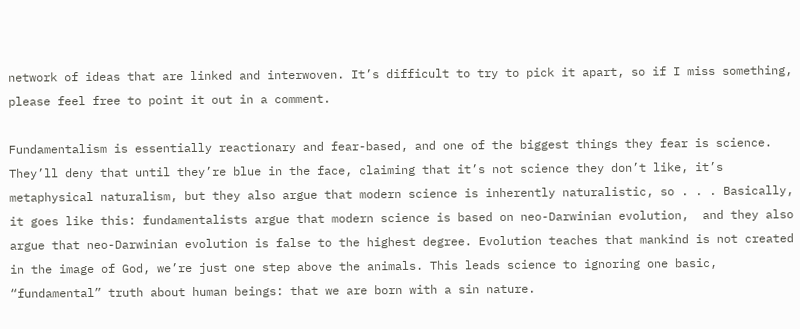network of ideas that are linked and interwoven. It’s difficult to try to pick it apart, so if I miss something, please feel free to point it out in a comment.

Fundamentalism is essentially reactionary and fear-based, and one of the biggest things they fear is science. They’ll deny that until they’re blue in the face, claiming that it’s not science they don’t like, it’s metaphysical naturalism, but they also argue that modern science is inherently naturalistic, so . . . Basically, it goes like this: fundamentalists argue that modern science is based on neo-Darwinian evolution,  and they also argue that neo-Darwinian evolution is false to the highest degree. Evolution teaches that mankind is not created in the image of God, we’re just one step above the animals. This leads science to ignoring one basic, “fundamental” truth about human beings: that we are born with a sin nature.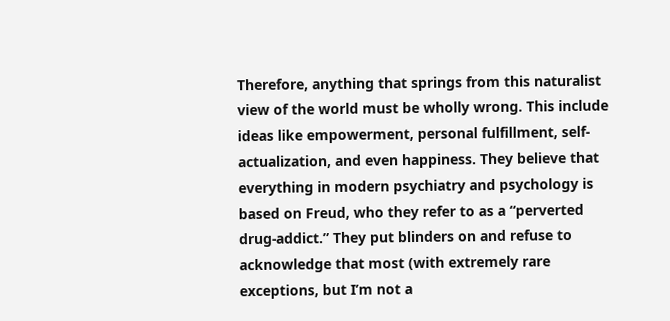Therefore, anything that springs from this naturalist view of the world must be wholly wrong. This include ideas like empowerment, personal fulfillment, self-actualization, and even happiness. They believe that everything in modern psychiatry and psychology is based on Freud, who they refer to as a “perverted drug-addict.” They put blinders on and refuse to acknowledge that most (with extremely rare exceptions, but I’m not a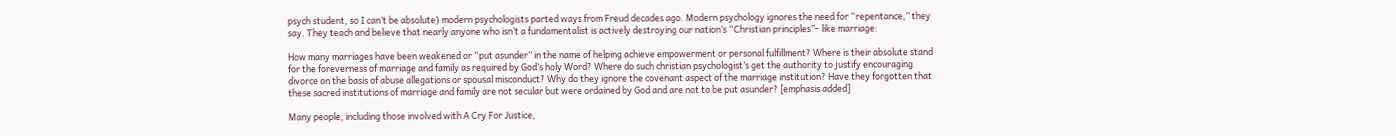psych student, so I can’t be absolute) modern psychologists parted ways from Freud decades ago. Modern psychology ignores the need for “repentance,” they say. They teach and believe that nearly anyone who isn’t a fundamentalist is actively destroying our nation’s “Christian principles”– like marriage:

How many marriages have been weakened or “put asunder” in the name of helping achieve empowerment or personal fulfillment? Where is their absolute stand for the foreverness of marriage and family as required by God’s holy Word? Where do such christian psychologist’s get the authority to justify encouraging divorce on the basis of abuse allegations or spousal misconduct? Why do they ignore the covenant aspect of the marriage institution? Have they forgotten that these sacred institutions of marriage and family are not secular but were ordained by God and are not to be put asunder? [emphasis added]

Many people, including those involved with A Cry For Justice,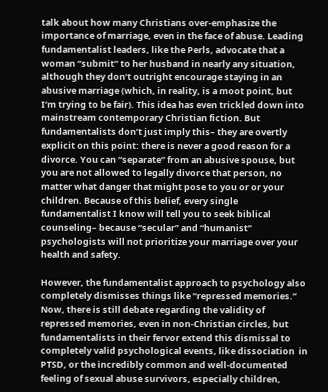talk about how many Christians over-emphasize the importance of marriage, even in the face of abuse. Leading fundamentalist leaders, like the Perls, advocate that a woman “submit” to her husband in nearly any situation, although they don’t outright encourage staying in an abusive marriage (which, in reality, is a moot point, but I’m trying to be fair). This idea has even trickled down into mainstream contemporary Christian fiction. But fundamentalists don’t just imply this– they are overtly explicit on this point: there is never a good reason for a divorce. You can “separate” from an abusive spouse, but you are not allowed to legally divorce that person, no matter what danger that might pose to you or or your children. Because of this belief, every single fundamentalist I know will tell you to seek biblical counseling– because “secular” and “humanist” psychologists will not prioritize your marriage over your health and safety.

However, the fundamentalist approach to psychology also completely dismisses things like “repressed memories.” Now, there is still debate regarding the validity of repressed memories, even in non-Christian circles, but fundamentalists in their fervor extend this dismissal to completely valid psychological events, like dissociation  in PTSD, or the incredibly common and well-documented feeling of sexual abuse survivors, especially children,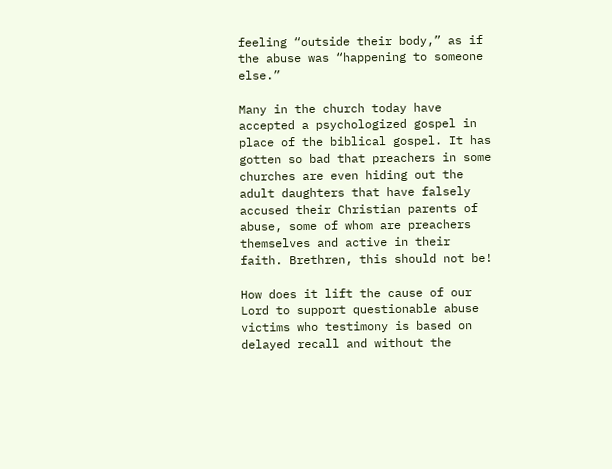feeling “outside their body,” as if the abuse was “happening to someone else.”

Many in the church today have accepted a psychologized gospel in place of the biblical gospel. It has gotten so bad that preachers in some churches are even hiding out the adult daughters that have falsely accused their Christian parents of abuse, some of whom are preachers themselves and active in their faith. Brethren, this should not be!

How does it lift the cause of our Lord to support questionable abuse victims who testimony is based on delayed recall and without the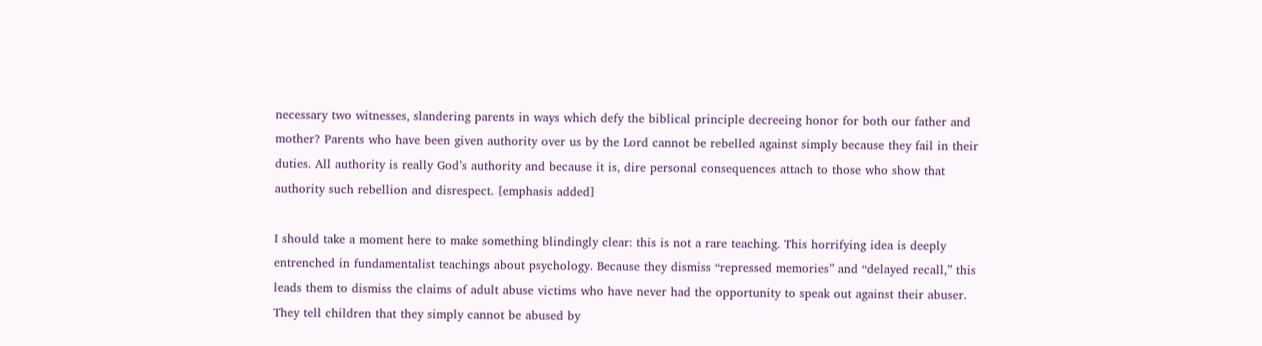necessary two witnesses, slandering parents in ways which defy the biblical principle decreeing honor for both our father and mother? Parents who have been given authority over us by the Lord cannot be rebelled against simply because they fail in their duties. All authority is really God’s authority and because it is, dire personal consequences attach to those who show that authority such rebellion and disrespect. [emphasis added]

I should take a moment here to make something blindingly clear: this is not a rare teaching. This horrifying idea is deeply entrenched in fundamentalist teachings about psychology. Because they dismiss “repressed memories” and “delayed recall,” this leads them to dismiss the claims of adult abuse victims who have never had the opportunity to speak out against their abuser. They tell children that they simply cannot be abused by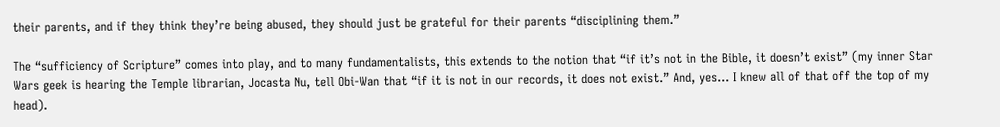their parents, and if they think they’re being abused, they should just be grateful for their parents “disciplining them.”

The “sufficiency of Scripture” comes into play, and to many fundamentalists, this extends to the notion that “if it’s not in the Bible, it doesn’t exist” (my inner Star Wars geek is hearing the Temple librarian, Jocasta Nu, tell Obi-Wan that “if it is not in our records, it does not exist.” And, yes… I knew all of that off the top of my head).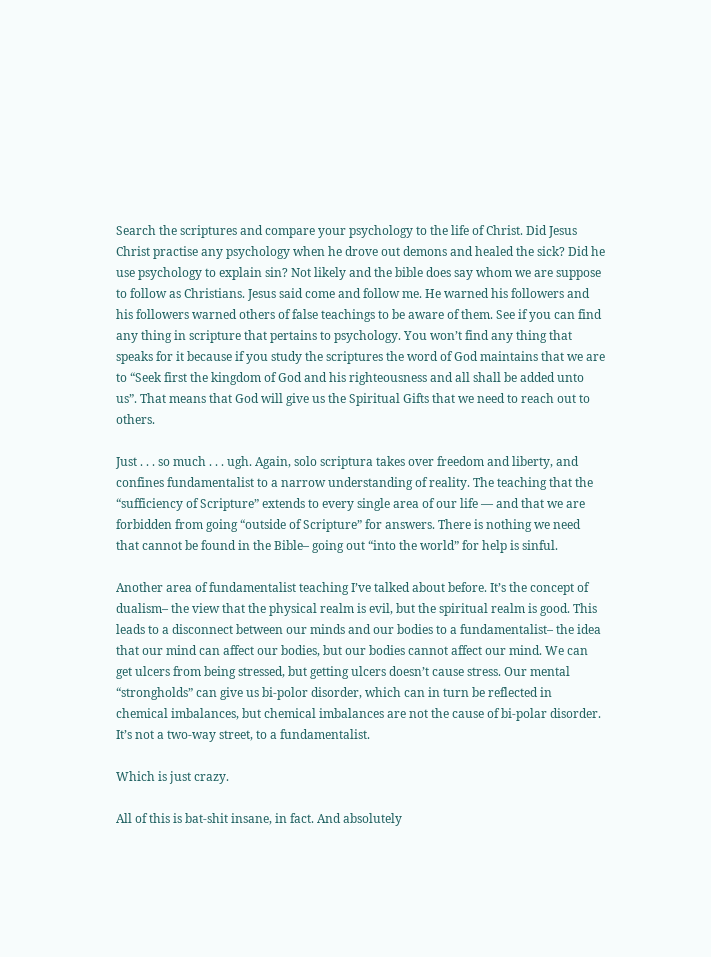Search the scriptures and compare your psychology to the life of Christ. Did Jesus Christ practise any psychology when he drove out demons and healed the sick? Did he use psychology to explain sin? Not likely and the bible does say whom we are suppose to follow as Christians. Jesus said come and follow me. He warned his followers and his followers warned others of false teachings to be aware of them. See if you can find any thing in scripture that pertains to psychology. You won’t find any thing that speaks for it because if you study the scriptures the word of God maintains that we are to “Seek first the kingdom of God and his righteousness and all shall be added unto us”. That means that God will give us the Spiritual Gifts that we need to reach out to others.

Just . . . so much . . . ugh. Again, solo scriptura takes over freedom and liberty, and confines fundamentalist to a narrow understanding of reality. The teaching that the “sufficiency of Scripture” extends to every single area of our life — and that we are forbidden from going “outside of Scripture” for answers. There is nothing we need that cannot be found in the Bible– going out “into the world” for help is sinful.

Another area of fundamentalist teaching I’ve talked about before. It’s the concept of dualism– the view that the physical realm is evil, but the spiritual realm is good. This leads to a disconnect between our minds and our bodies to a fundamentalist– the idea that our mind can affect our bodies, but our bodies cannot affect our mind. We can get ulcers from being stressed, but getting ulcers doesn’t cause stress. Our mental “strongholds” can give us bi-polor disorder, which can in turn be reflected in chemical imbalances, but chemical imbalances are not the cause of bi-polar disorder. It’s not a two-way street, to a fundamentalist.

Which is just crazy.

All of this is bat-shit insane, in fact. And absolutely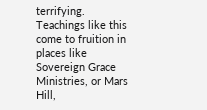terrifying. Teachings like this come to fruition in places like Sovereign Grace Ministries, or Mars Hill,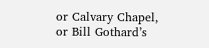or Calvary Chapel, or Bill Gothard’s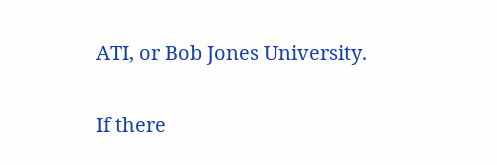ATI, or Bob Jones University.

If there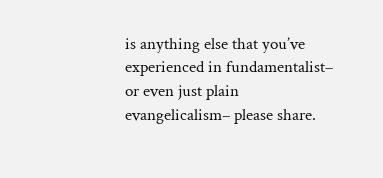is anything else that you’ve experienced in fundamentalist– or even just plain evangelicalism– please share.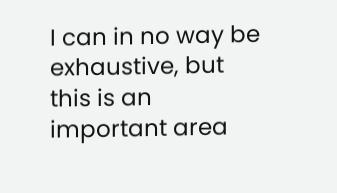I can in no way be exhaustive, but this is an important area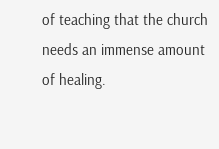of teaching that the church needs an immense amount of healing.